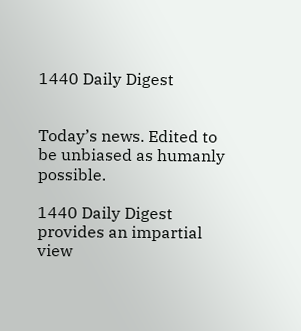1440 Daily Digest


Today’s news. Edited to be unbiased as humanly possible.

1440 Daily Digest provides an impartial view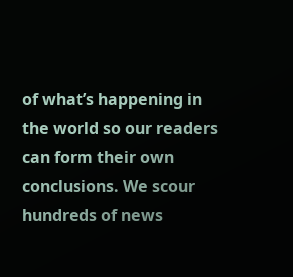of what’s happening in the world so our readers can form their own conclusions. We scour hundreds of news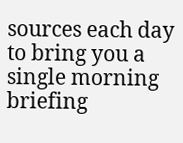sources each day to bring you a single morning briefing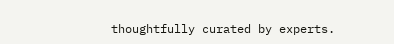thoughtfully curated by experts.